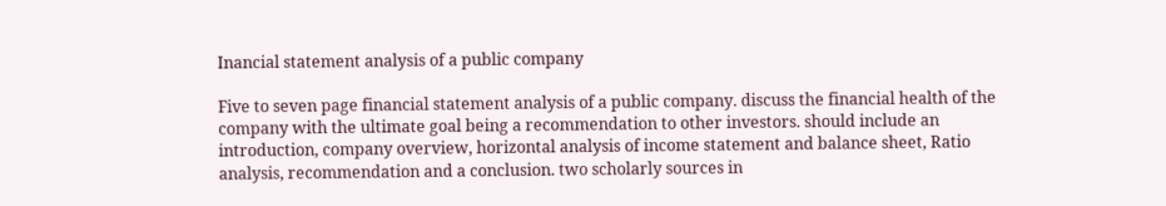Inancial statement analysis of a public company

Five to seven page financial statement analysis of a public company. discuss the financial health of the company with the ultimate goal being a recommendation to other investors. should include an introduction, company overview, horizontal analysis of income statement and balance sheet, Ratio analysis, recommendation and a conclusion. two scholarly sources in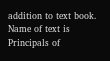addition to text book. Name of text is Principals of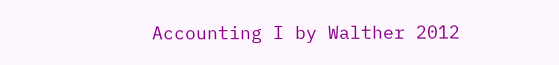Accounting I by Walther 2012